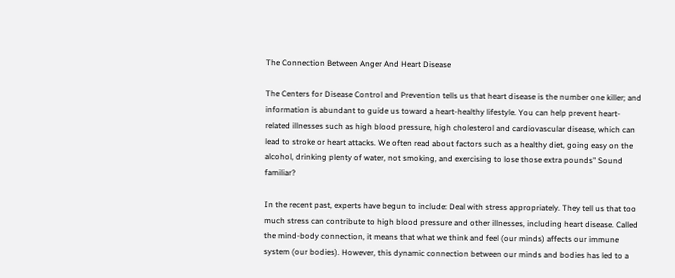The Connection Between Anger And Heart Disease

The Centers for Disease Control and Prevention tells us that heart disease is the number one killer; and information is abundant to guide us toward a heart-healthy lifestyle. You can help prevent heart-related illnesses such as high blood pressure, high cholesterol and cardiovascular disease, which can lead to stroke or heart attacks. We often read about factors such as a healthy diet, going easy on the alcohol, drinking plenty of water, not smoking, and exercising to lose those extra pounds" Sound familiar?

In the recent past, experts have begun to include: Deal with stress appropriately. They tell us that too much stress can contribute to high blood pressure and other illnesses, including heart disease. Called the mind-body connection, it means that what we think and feel (our minds) affects our immune system (our bodies). However, this dynamic connection between our minds and bodies has led to a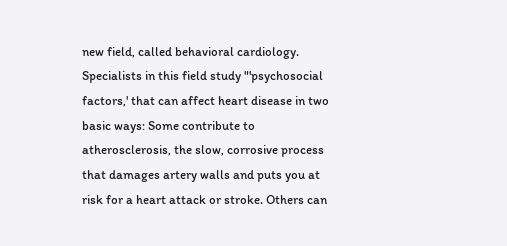new field, called behavioral cardiology. Specialists in this field study "'psychosocial factors,' that can affect heart disease in two basic ways: Some contribute to atherosclerosis, the slow, corrosive process that damages artery walls and puts you at risk for a heart attack or stroke. Others can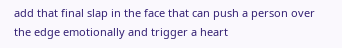add that final slap in the face that can push a person over the edge emotionally and trigger a heart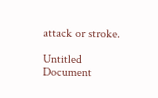attack or stroke.

Untitled Document